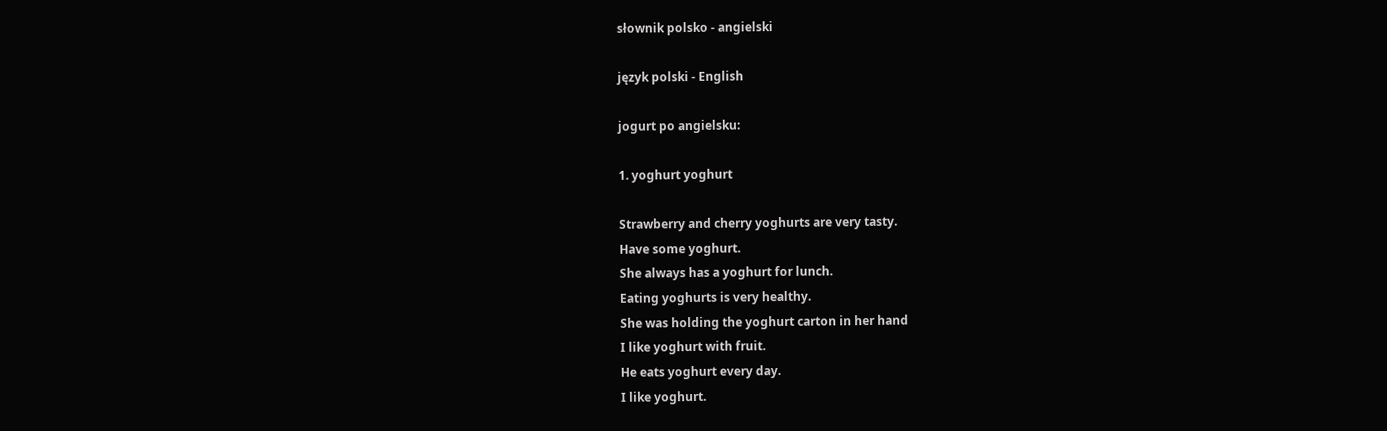słownik polsko - angielski

język polski - English

jogurt po angielsku:

1. yoghurt yoghurt

Strawberry and cherry yoghurts are very tasty.
Have some yoghurt.
She always has a yoghurt for lunch.
Eating yoghurts is very healthy.
She was holding the yoghurt carton in her hand
I like yoghurt with fruit.
He eats yoghurt every day.
I like yoghurt.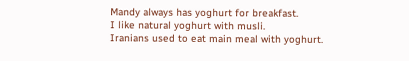Mandy always has yoghurt for breakfast.
I like natural yoghurt with musli.
Iranians used to eat main meal with yoghurt.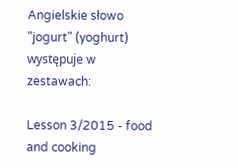Angielskie słowo "jogurt" (yoghurt) występuje w zestawach:

Lesson 3/2015 - food and cooking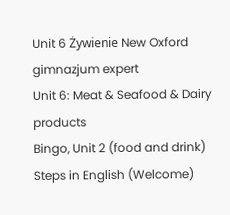Unit 6 Żywienie New Oxford gimnazjum expert
Unit 6: Meat & Seafood & Dairy products
Bingo, Unit 2 (food and drink)
Steps in English (Welcome)